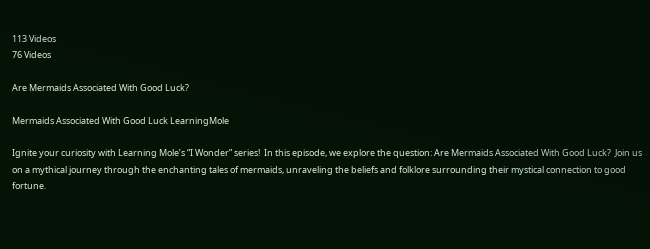113 Videos
76 Videos

Are Mermaids Associated With Good Luck?

Mermaids Associated With Good Luck LearningMole

Ignite your curiosity with Learning Mole’s “I Wonder” series!  In this episode, we explore the question: Are Mermaids Associated With Good Luck?  Join us on a mythical journey through the enchanting tales of mermaids, unraveling the beliefs and folklore surrounding their mystical connection to good fortune.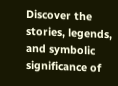Discover the stories, legends, and symbolic significance of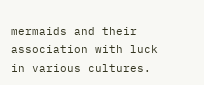mermaids and their association with luck in various cultures.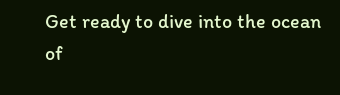Get ready to dive into the ocean of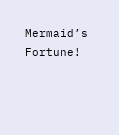Mermaid’s Fortune!